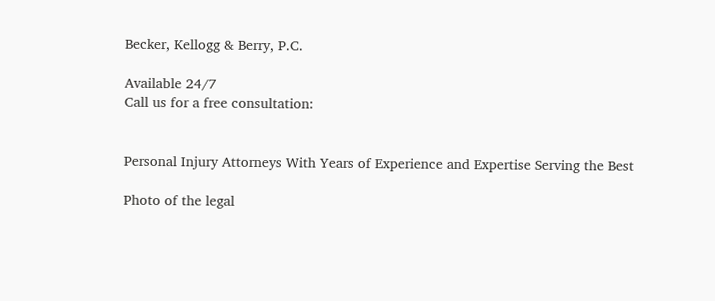Becker, Kellogg & Berry, P.C.

Available 24/7
Call us for a free consultation:


Personal Injury Attorneys With Years of Experience and Expertise Serving the Best

Photo of the legal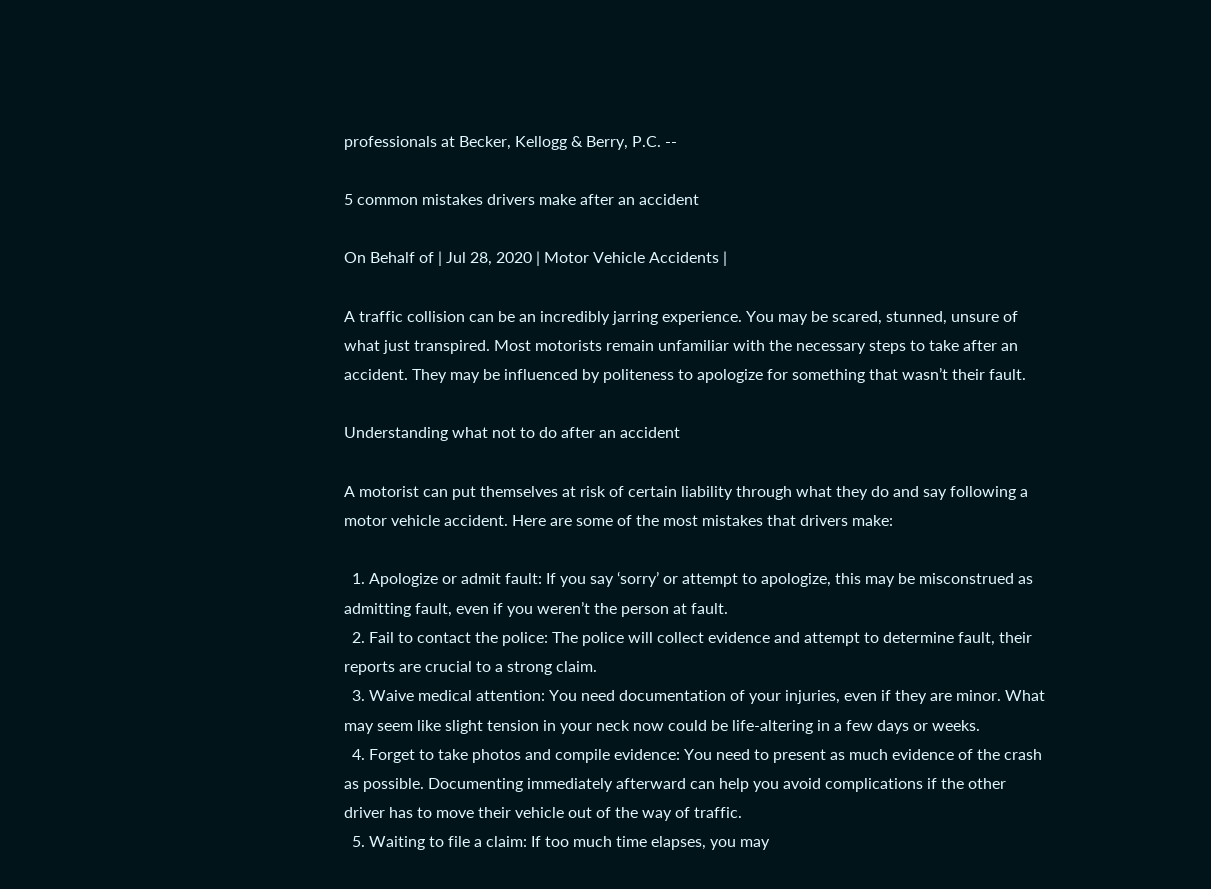professionals at Becker, Kellogg & Berry, P.C. --

5 common mistakes drivers make after an accident

On Behalf of | Jul 28, 2020 | Motor Vehicle Accidents |

A traffic collision can be an incredibly jarring experience. You may be scared, stunned, unsure of what just transpired. Most motorists remain unfamiliar with the necessary steps to take after an accident. They may be influenced by politeness to apologize for something that wasn’t their fault.

Understanding what not to do after an accident

A motorist can put themselves at risk of certain liability through what they do and say following a motor vehicle accident. Here are some of the most mistakes that drivers make:

  1. Apologize or admit fault: If you say ‘sorry’ or attempt to apologize, this may be misconstrued as admitting fault, even if you weren’t the person at fault.
  2. Fail to contact the police: The police will collect evidence and attempt to determine fault, their reports are crucial to a strong claim.
  3. Waive medical attention: You need documentation of your injuries, even if they are minor. What may seem like slight tension in your neck now could be life-altering in a few days or weeks.
  4. Forget to take photos and compile evidence: You need to present as much evidence of the crash as possible. Documenting immediately afterward can help you avoid complications if the other driver has to move their vehicle out of the way of traffic.
  5. Waiting to file a claim: If too much time elapses, you may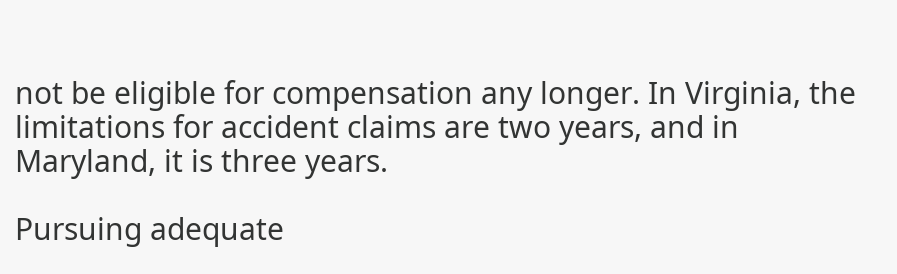not be eligible for compensation any longer. In Virginia, the limitations for accident claims are two years, and in Maryland, it is three years.

Pursuing adequate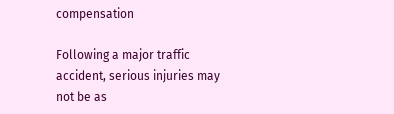compensation

Following a major traffic accident, serious injuries may not be as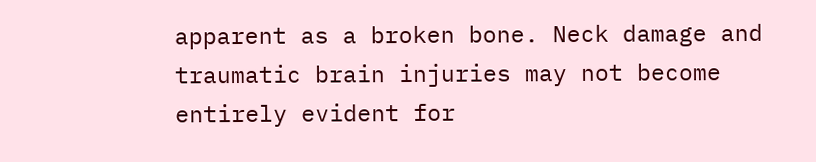apparent as a broken bone. Neck damage and traumatic brain injuries may not become entirely evident for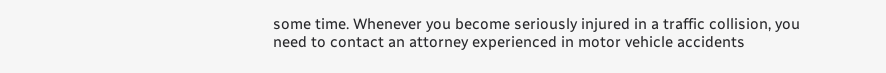some time. Whenever you become seriously injured in a traffic collision, you need to contact an attorney experienced in motor vehicle accidents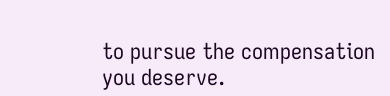to pursue the compensation you deserve.